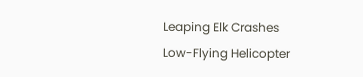Leaping Elk Crashes Low-Flying Helicopter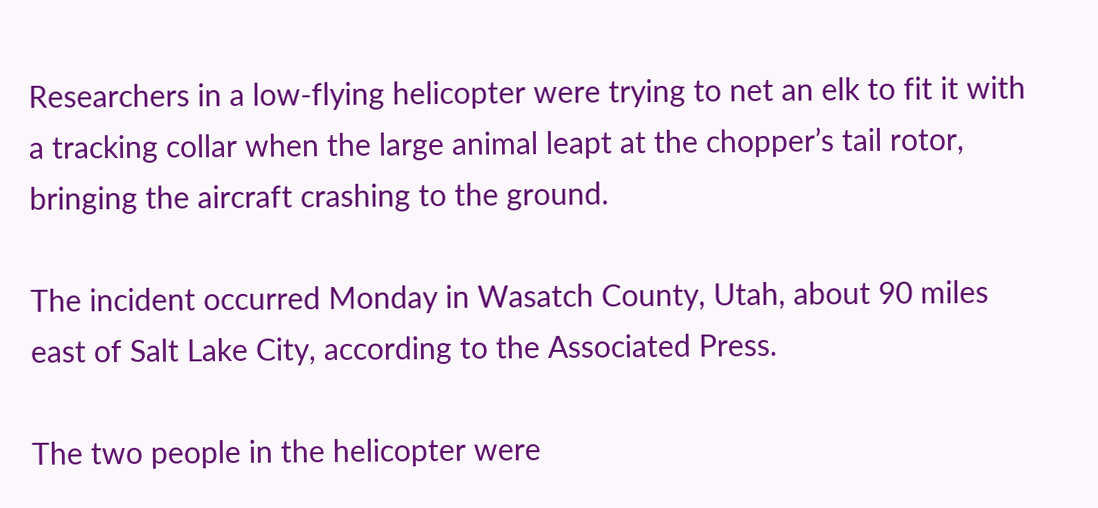Researchers in a low-flying helicopter were trying to net an elk to fit it with a tracking collar when the large animal leapt at the chopper’s tail rotor, bringing the aircraft crashing to the ground.

The incident occurred Monday in Wasatch County, Utah, about 90 miles east of Salt Lake City, according to the Associated Press.

The two people in the helicopter were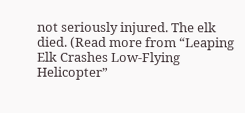not seriously injured. The elk died. (Read more from “Leaping Elk Crashes Low-Flying Helicopter”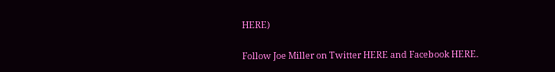HERE)

Follow Joe Miller on Twitter HERE and Facebook HERE.